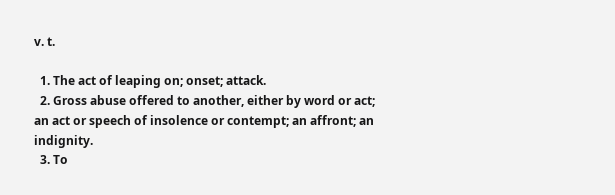v. t.

  1. The act of leaping on; onset; attack.
  2. Gross abuse offered to another, either by word or act; an act or speech of insolence or contempt; an affront; an indignity.
  3. To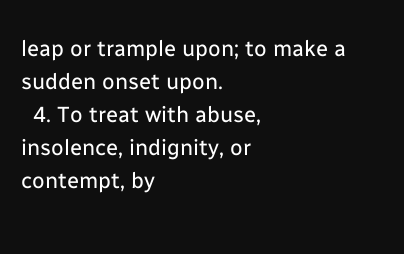leap or trample upon; to make a sudden onset upon.
  4. To treat with abuse, insolence, indignity, or contempt, by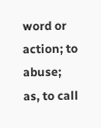word or action; to abuse; as, to call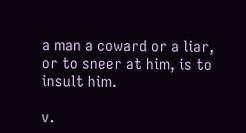a man a coward or a liar, or to sneer at him, is to insult him.

v.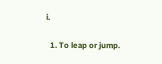i.

  1. To leap or jump.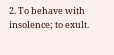2. To behave with insolence; to exult.